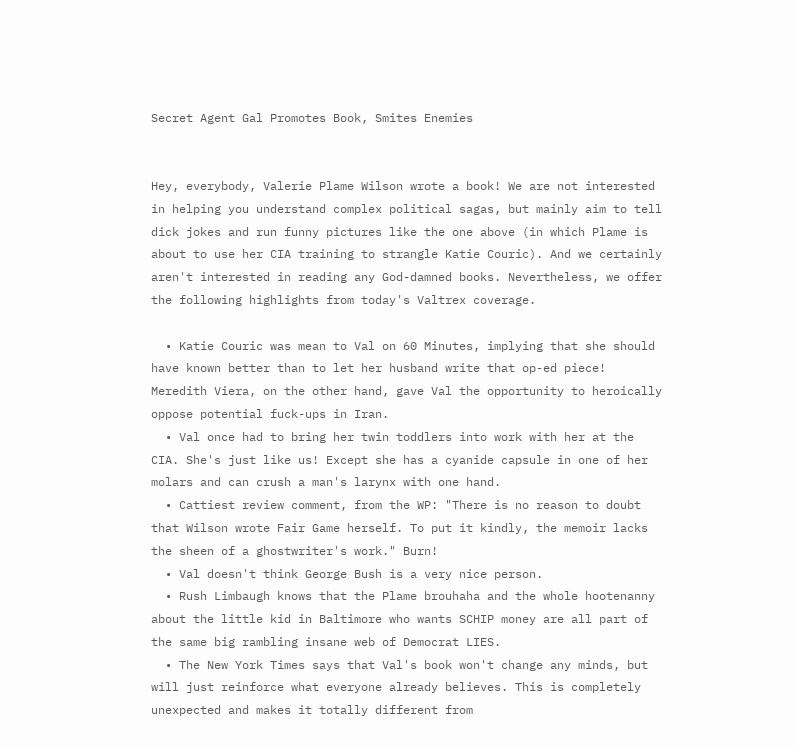Secret Agent Gal Promotes Book, Smites Enemies


Hey, everybody, Valerie Plame Wilson wrote a book! We are not interested in helping you understand complex political sagas, but mainly aim to tell dick jokes and run funny pictures like the one above (in which Plame is about to use her CIA training to strangle Katie Couric). And we certainly aren't interested in reading any God-damned books. Nevertheless, we offer the following highlights from today's Valtrex coverage.

  • Katie Couric was mean to Val on 60 Minutes, implying that she should have known better than to let her husband write that op-ed piece! Meredith Viera, on the other hand, gave Val the opportunity to heroically oppose potential fuck-ups in Iran.
  • Val once had to bring her twin toddlers into work with her at the CIA. She's just like us! Except she has a cyanide capsule in one of her molars and can crush a man's larynx with one hand.
  • Cattiest review comment, from the WP: "There is no reason to doubt that Wilson wrote Fair Game herself. To put it kindly, the memoir lacks the sheen of a ghostwriter's work." Burn!
  • Val doesn't think George Bush is a very nice person.
  • Rush Limbaugh knows that the Plame brouhaha and the whole hootenanny about the little kid in Baltimore who wants SCHIP money are all part of the same big rambling insane web of Democrat LIES.
  • The New York Times says that Val's book won't change any minds, but will just reinforce what everyone already believes. This is completely unexpected and makes it totally different from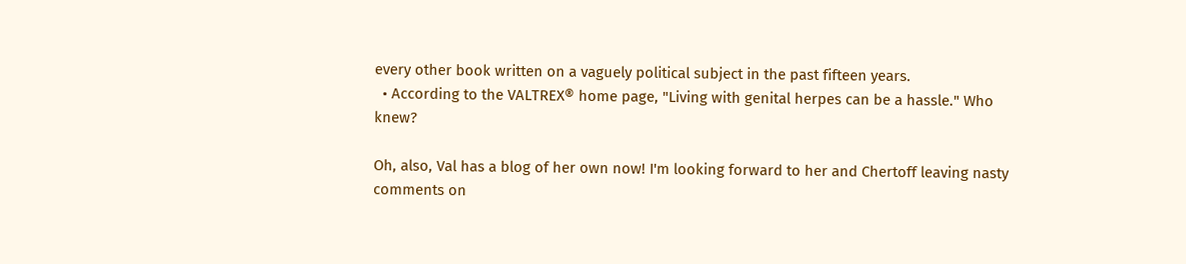every other book written on a vaguely political subject in the past fifteen years.
  • According to the VALTREX® home page, "Living with genital herpes can be a hassle." Who knew?

Oh, also, Val has a blog of her own now! I'm looking forward to her and Chertoff leaving nasty comments on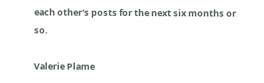each other's posts for the next six months or so.

Valerie Plame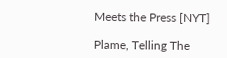Meets the Press [NYT]

Plame, Telling The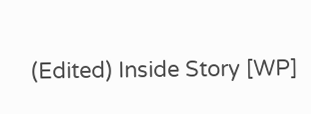(Edited) Inside Story [WP]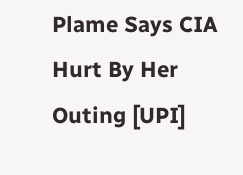Plame Says CIA Hurt By Her Outing [UPI]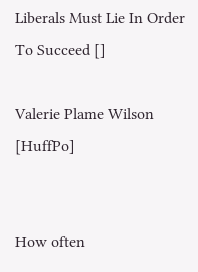Liberals Must Lie In Order To Succeed []

Valerie Plame Wilson [HuffPo]


How often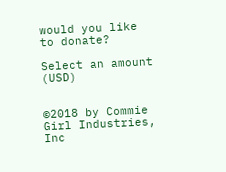would you like to donate?

Select an amount (USD)


©2018 by Commie Girl Industries, Inc